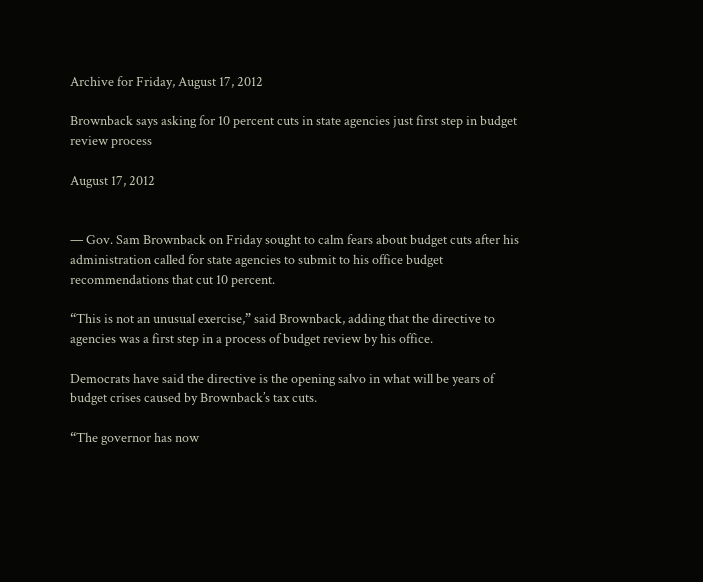Archive for Friday, August 17, 2012

Brownback says asking for 10 percent cuts in state agencies just first step in budget review process

August 17, 2012


— Gov. Sam Brownback on Friday sought to calm fears about budget cuts after his administration called for state agencies to submit to his office budget recommendations that cut 10 percent.

“This is not an unusual exercise,” said Brownback, adding that the directive to agencies was a first step in a process of budget review by his office.

Democrats have said the directive is the opening salvo in what will be years of budget crises caused by Brownback’s tax cuts.

“The governor has now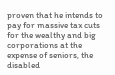proven that he intends to pay for massive tax cuts for the wealthy and big corporations at the expense of seniors, the disabled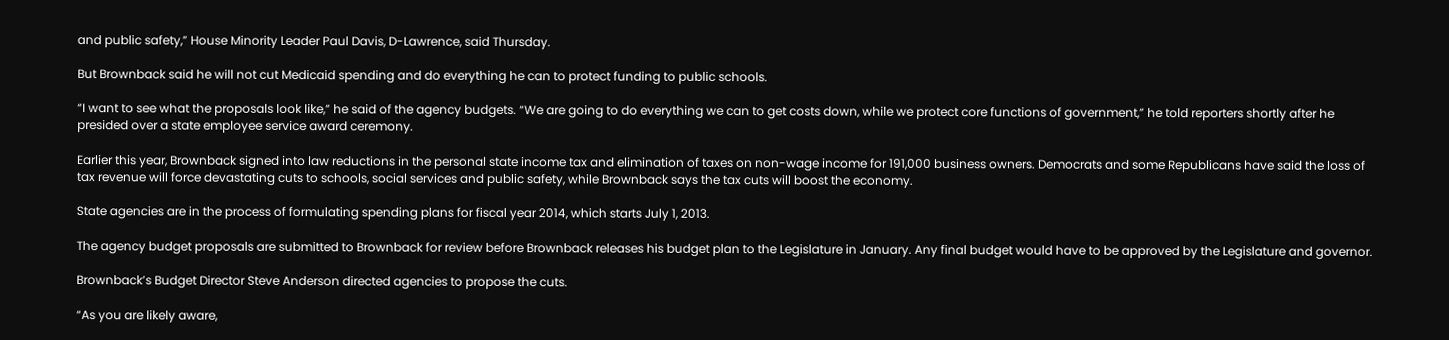and public safety,” House Minority Leader Paul Davis, D-Lawrence, said Thursday.

But Brownback said he will not cut Medicaid spending and do everything he can to protect funding to public schools.

“I want to see what the proposals look like,” he said of the agency budgets. “We are going to do everything we can to get costs down, while we protect core functions of government,” he told reporters shortly after he presided over a state employee service award ceremony.

Earlier this year, Brownback signed into law reductions in the personal state income tax and elimination of taxes on non-wage income for 191,000 business owners. Democrats and some Republicans have said the loss of tax revenue will force devastating cuts to schools, social services and public safety, while Brownback says the tax cuts will boost the economy.

State agencies are in the process of formulating spending plans for fiscal year 2014, which starts July 1, 2013.

The agency budget proposals are submitted to Brownback for review before Brownback releases his budget plan to the Legislature in January. Any final budget would have to be approved by the Legislature and governor.

Brownback’s Budget Director Steve Anderson directed agencies to propose the cuts.

“As you are likely aware,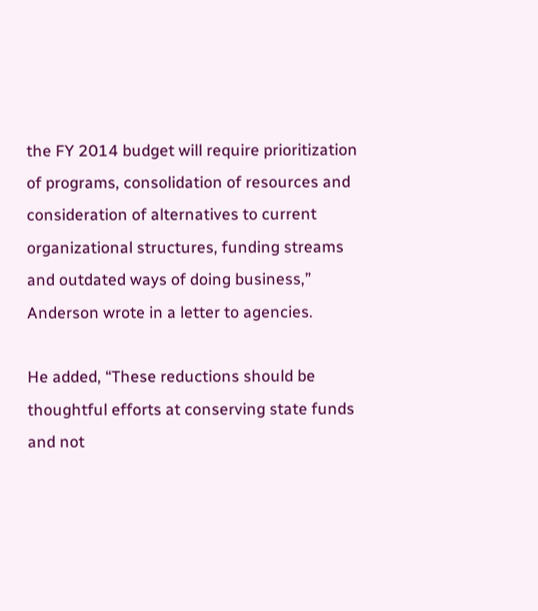the FY 2014 budget will require prioritization of programs, consolidation of resources and consideration of alternatives to current organizational structures, funding streams and outdated ways of doing business,” Anderson wrote in a letter to agencies.

He added, “These reductions should be thoughtful efforts at conserving state funds and not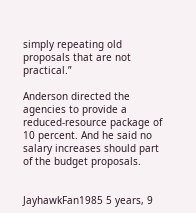simply repeating old proposals that are not practical.”

Anderson directed the agencies to provide a reduced-resource package of 10 percent. And he said no salary increases should part of the budget proposals.


JayhawkFan1985 5 years, 9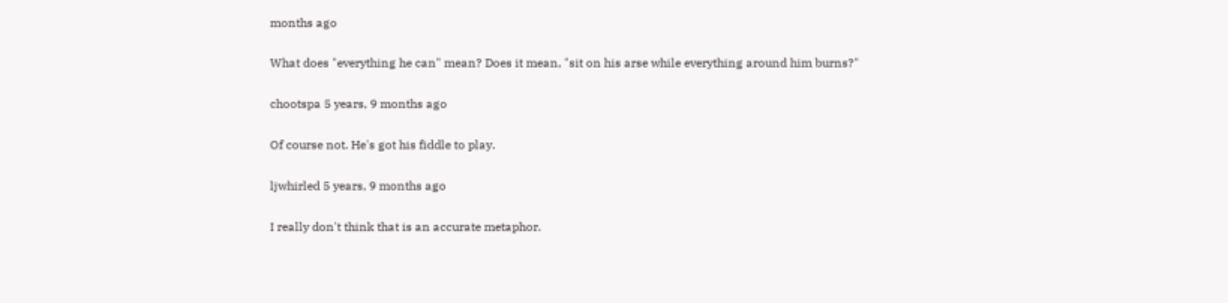months ago

What does "everything he can" mean? Does it mean, "sit on his arse while everything around him burns?"

chootspa 5 years, 9 months ago

Of course not. He's got his fiddle to play.

ljwhirled 5 years, 9 months ago

I really don't think that is an accurate metaphor.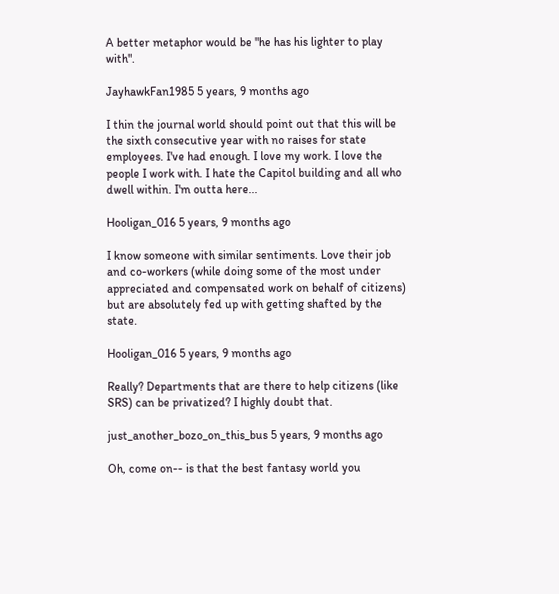A better metaphor would be "he has his lighter to play with".

JayhawkFan1985 5 years, 9 months ago

I thin the journal world should point out that this will be the sixth consecutive year with no raises for state employees. I've had enough. I love my work. I love the people I work with. I hate the Capitol building and all who dwell within. I'm outta here...

Hooligan_016 5 years, 9 months ago

I know someone with similar sentiments. Love their job and co-workers (while doing some of the most under appreciated and compensated work on behalf of citizens) but are absolutely fed up with getting shafted by the state.

Hooligan_016 5 years, 9 months ago

Really? Departments that are there to help citizens (like SRS) can be privatized? I highly doubt that.

just_another_bozo_on_this_bus 5 years, 9 months ago

Oh, come on-- is that the best fantasy world you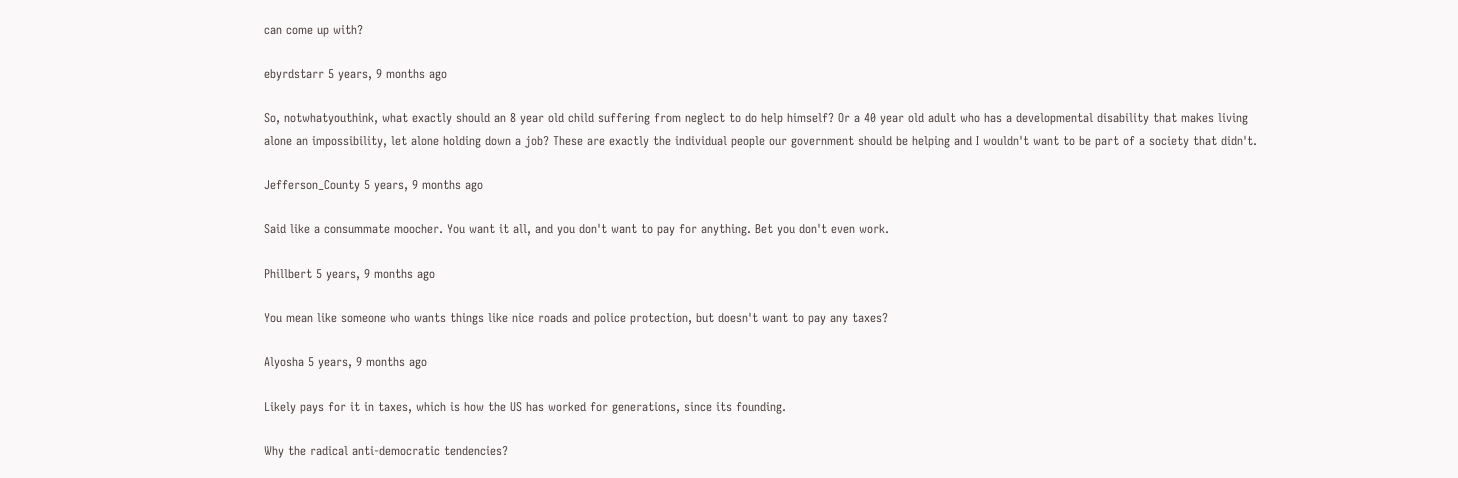can come up with?

ebyrdstarr 5 years, 9 months ago

So, notwhatyouthink, what exactly should an 8 year old child suffering from neglect to do help himself? Or a 40 year old adult who has a developmental disability that makes living alone an impossibility, let alone holding down a job? These are exactly the individual people our government should be helping and I wouldn't want to be part of a society that didn't.

Jefferson_County 5 years, 9 months ago

Said like a consummate moocher. You want it all, and you don't want to pay for anything. Bet you don't even work.

Phillbert 5 years, 9 months ago

You mean like someone who wants things like nice roads and police protection, but doesn't want to pay any taxes?

Alyosha 5 years, 9 months ago

Likely pays for it in taxes, which is how the US has worked for generations, since its founding.

Why the radical anti-democratic tendencies?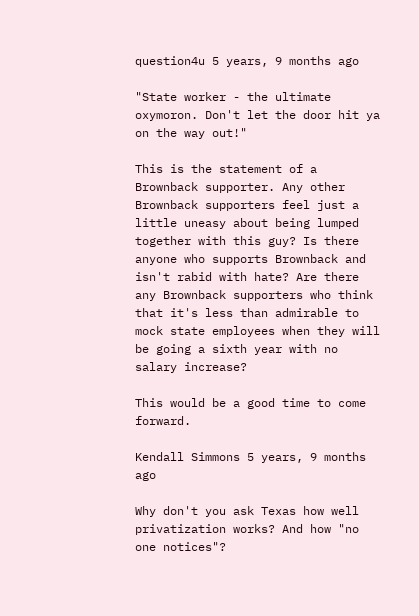question4u 5 years, 9 months ago

"State worker - the ultimate oxymoron. Don't let the door hit ya on the way out!"

This is the statement of a Brownback supporter. Any other Brownback supporters feel just a little uneasy about being lumped together with this guy? Is there anyone who supports Brownback and isn't rabid with hate? Are there any Brownback supporters who think that it's less than admirable to mock state employees when they will be going a sixth year with no salary increase?

This would be a good time to come forward.

Kendall Simmons 5 years, 9 months ago

Why don't you ask Texas how well privatization works? And how "no one notices"?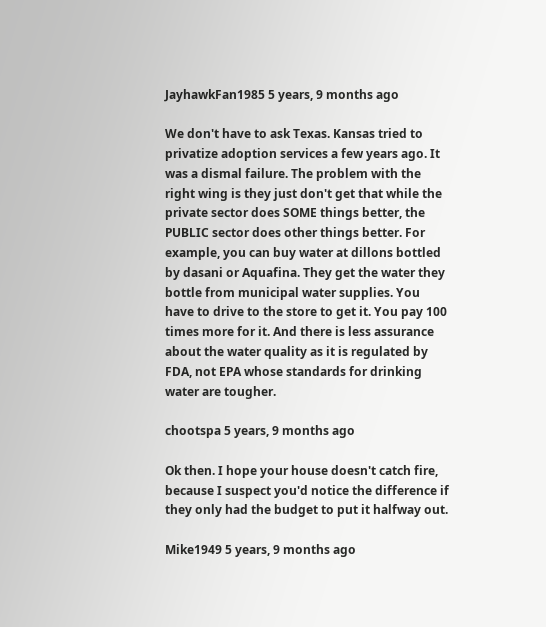JayhawkFan1985 5 years, 9 months ago

We don't have to ask Texas. Kansas tried to privatize adoption services a few years ago. It was a dismal failure. The problem with the right wing is they just don't get that while the private sector does SOME things better, the PUBLIC sector does other things better. For example, you can buy water at dillons bottled by dasani or Aquafina. They get the water they bottle from municipal water supplies. You have to drive to the store to get it. You pay 100 times more for it. And there is less assurance about the water quality as it is regulated by FDA, not EPA whose standards for drinking water are tougher.

chootspa 5 years, 9 months ago

Ok then. I hope your house doesn't catch fire, because I suspect you'd notice the difference if they only had the budget to put it halfway out.

Mike1949 5 years, 9 months ago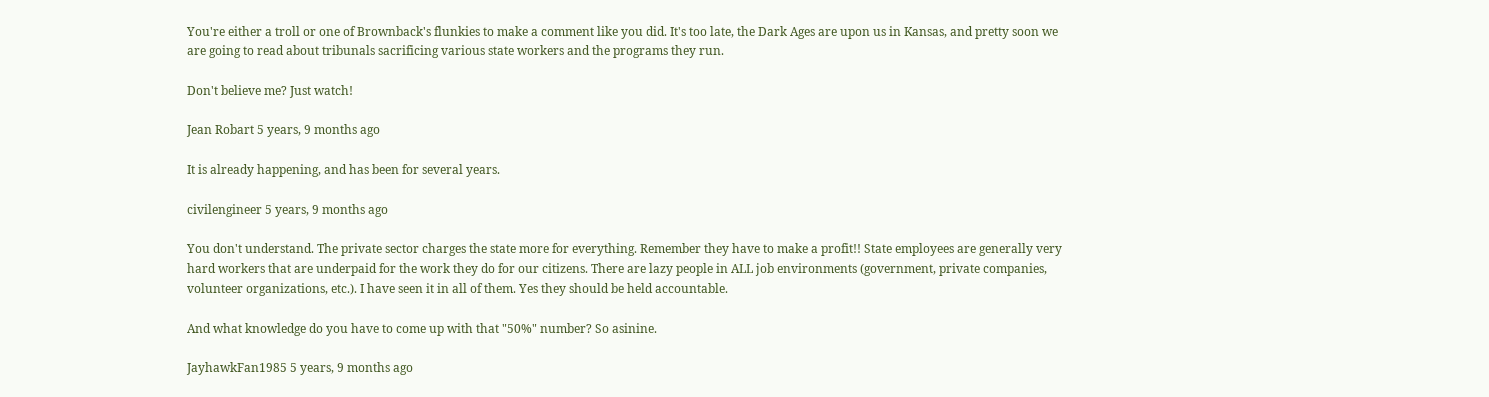You're either a troll or one of Brownback's flunkies to make a comment like you did. It's too late, the Dark Ages are upon us in Kansas, and pretty soon we are going to read about tribunals sacrificing various state workers and the programs they run.

Don't believe me? Just watch!

Jean Robart 5 years, 9 months ago

It is already happening, and has been for several years.

civilengineer 5 years, 9 months ago

You don't understand. The private sector charges the state more for everything. Remember they have to make a profit!! State employees are generally very hard workers that are underpaid for the work they do for our citizens. There are lazy people in ALL job environments (government, private companies, volunteer organizations, etc.). I have seen it in all of them. Yes they should be held accountable.

And what knowledge do you have to come up with that "50%" number? So asinine.

JayhawkFan1985 5 years, 9 months ago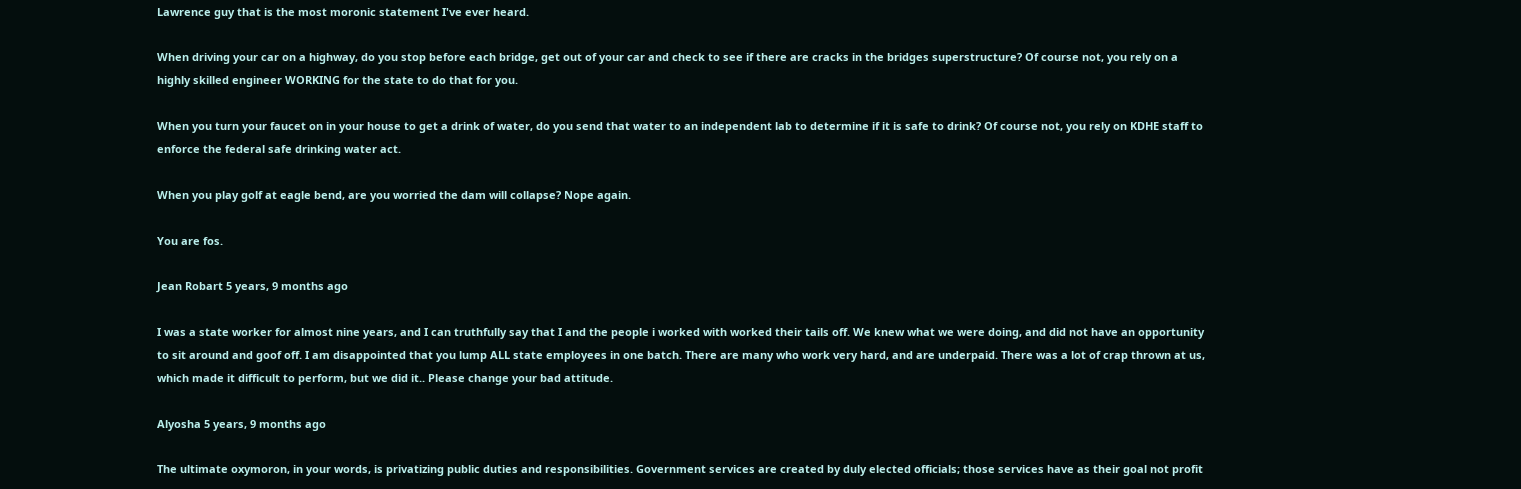Lawrence guy that is the most moronic statement I've ever heard.

When driving your car on a highway, do you stop before each bridge, get out of your car and check to see if there are cracks in the bridges superstructure? Of course not, you rely on a highly skilled engineer WORKING for the state to do that for you.

When you turn your faucet on in your house to get a drink of water, do you send that water to an independent lab to determine if it is safe to drink? Of course not, you rely on KDHE staff to enforce the federal safe drinking water act.

When you play golf at eagle bend, are you worried the dam will collapse? Nope again.

You are fos.

Jean Robart 5 years, 9 months ago

I was a state worker for almost nine years, and I can truthfully say that I and the people i worked with worked their tails off. We knew what we were doing, and did not have an opportunity to sit around and goof off. I am disappointed that you lump ALL state employees in one batch. There are many who work very hard, and are underpaid. There was a lot of crap thrown at us, which made it difficult to perform, but we did it.. Please change your bad attitude.

Alyosha 5 years, 9 months ago

The ultimate oxymoron, in your words, is privatizing public duties and responsibilities. Government services are created by duly elected officials; those services have as their goal not profit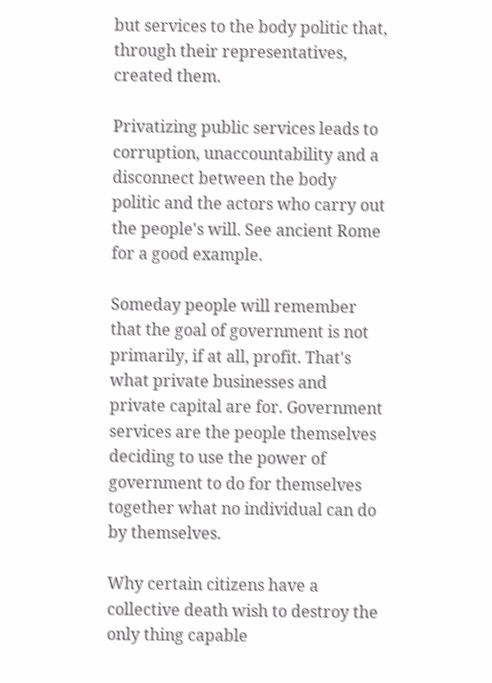but services to the body politic that, through their representatives, created them.

Privatizing public services leads to corruption, unaccountability and a disconnect between the body politic and the actors who carry out the people's will. See ancient Rome for a good example.

Someday people will remember that the goal of government is not primarily, if at all, profit. That's what private businesses and private capital are for. Government services are the people themselves deciding to use the power of government to do for themselves together what no individual can do by themselves.

Why certain citizens have a collective death wish to destroy the only thing capable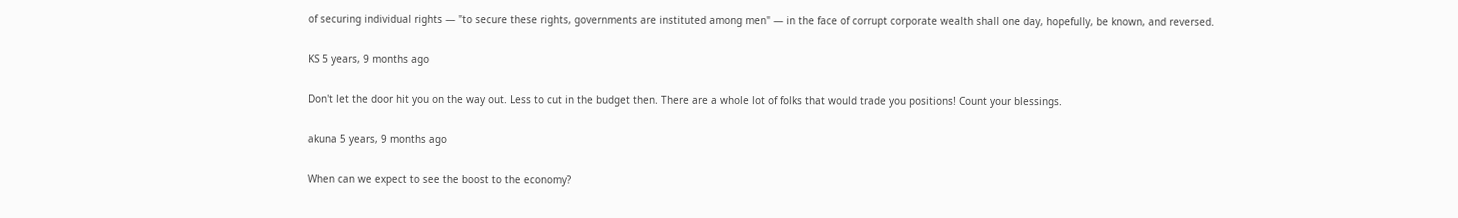of securing individual rights — "to secure these rights, governments are instituted among men" — in the face of corrupt corporate wealth shall one day, hopefully, be known, and reversed.

KS 5 years, 9 months ago

Don't let the door hit you on the way out. Less to cut in the budget then. There are a whole lot of folks that would trade you positions! Count your blessings.

akuna 5 years, 9 months ago

When can we expect to see the boost to the economy?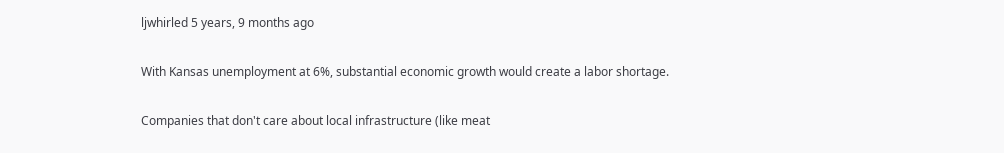ljwhirled 5 years, 9 months ago

With Kansas unemployment at 6%, substantial economic growth would create a labor shortage.

Companies that don't care about local infrastructure (like meat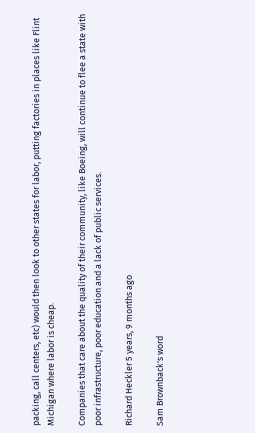packing, call centers, etc) would then look to other states for labor, putting factories in places like Flint Michigan where labor is cheap.

Companies that care about the quality of their community, like Boeing, will continue to flee a state with poor infrastructure, poor education and a lack of public services.

Richard Heckler 5 years, 9 months ago

Sam Brownback's word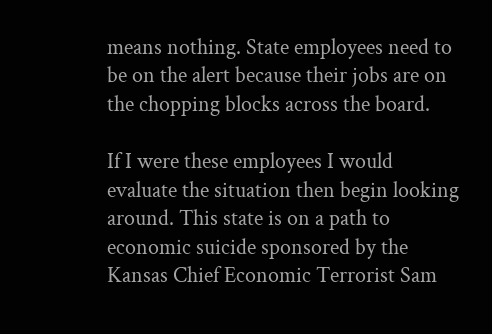means nothing. State employees need to be on the alert because their jobs are on the chopping blocks across the board.

If I were these employees I would evaluate the situation then begin looking around. This state is on a path to economic suicide sponsored by the Kansas Chief Economic Terrorist Sam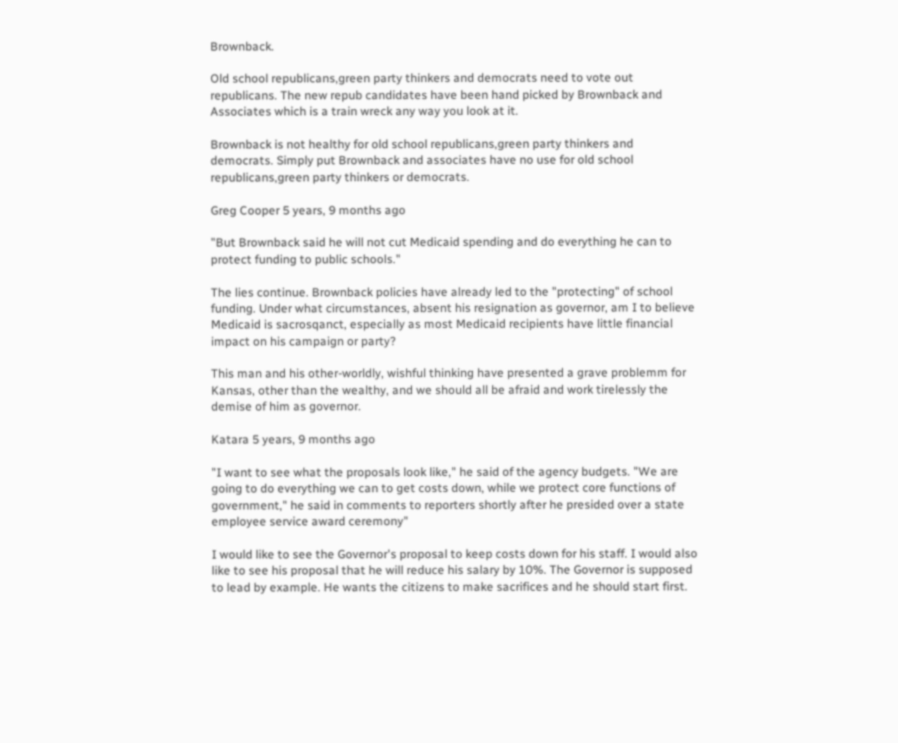Brownback.

Old school republicans,green party thinkers and democrats need to vote out republicans. The new repub candidates have been hand picked by Brownback and Associates which is a train wreck any way you look at it.

Brownback is not healthy for old school republicans,green party thinkers and democrats. Simply put Brownback and associates have no use for old school republicans,green party thinkers or democrats.

Greg Cooper 5 years, 9 months ago

"But Brownback said he will not cut Medicaid spending and do everything he can to protect funding to public schools."

The lies continue. Brownback policies have already led to the "protecting" of school funding. Under what circumstances, absent his resignation as governor, am I to believe Medicaid is sacrosqanct, especially as most Medicaid recipients have little financial impact on his campaign or party?

This man and his other-worldly, wishful thinking have presented a grave problemm for Kansas, other than the wealthy, and we should all be afraid and work tirelessly the demise of him as governor.

Katara 5 years, 9 months ago

"I want to see what the proposals look like," he said of the agency budgets. "We are going to do everything we can to get costs down, while we protect core functions of government," he said in comments to reporters shortly after he presided over a state employee service award ceremony"

I would like to see the Governor's proposal to keep costs down for his staff. I would also like to see his proposal that he will reduce his salary by 10%. The Governor is supposed to lead by example. He wants the citizens to make sacrifices and he should start first.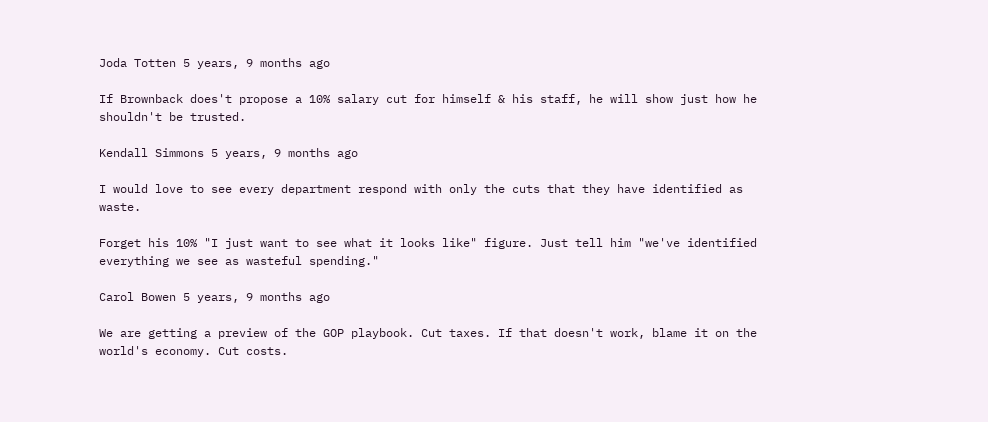Joda Totten 5 years, 9 months ago

If Brownback does't propose a 10% salary cut for himself & his staff, he will show just how he shouldn't be trusted.

Kendall Simmons 5 years, 9 months ago

I would love to see every department respond with only the cuts that they have identified as waste.

Forget his 10% "I just want to see what it looks like" figure. Just tell him "we've identified everything we see as wasteful spending."

Carol Bowen 5 years, 9 months ago

We are getting a preview of the GOP playbook. Cut taxes. If that doesn't work, blame it on the world's economy. Cut costs.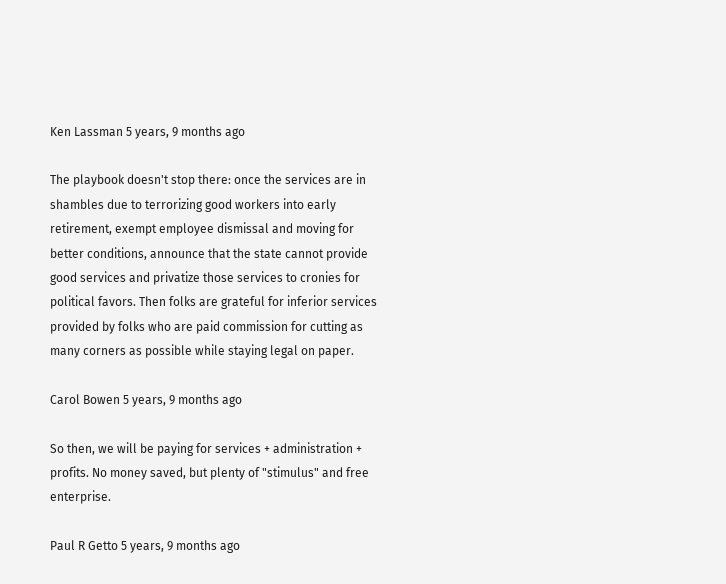Ken Lassman 5 years, 9 months ago

The playbook doesn't stop there: once the services are in shambles due to terrorizing good workers into early retirement, exempt employee dismissal and moving for better conditions, announce that the state cannot provide good services and privatize those services to cronies for political favors. Then folks are grateful for inferior services provided by folks who are paid commission for cutting as many corners as possible while staying legal on paper.

Carol Bowen 5 years, 9 months ago

So then, we will be paying for services + administration + profits. No money saved, but plenty of "stimulus" and free enterprise.

Paul R Getto 5 years, 9 months ago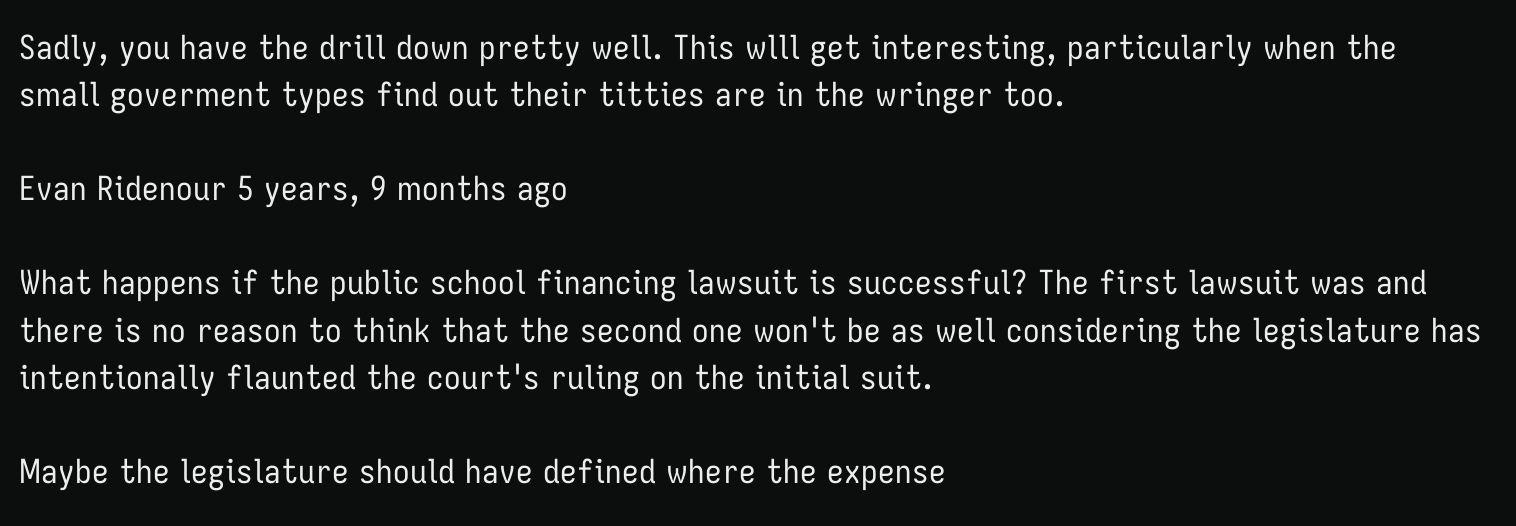Sadly, you have the drill down pretty well. This wlll get interesting, particularly when the small goverment types find out their titties are in the wringer too.

Evan Ridenour 5 years, 9 months ago

What happens if the public school financing lawsuit is successful? The first lawsuit was and there is no reason to think that the second one won't be as well considering the legislature has intentionally flaunted the court's ruling on the initial suit.

Maybe the legislature should have defined where the expense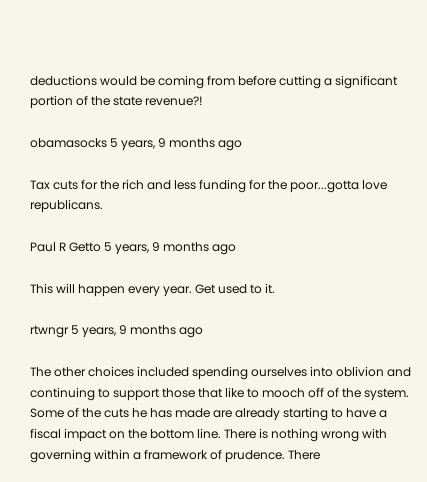deductions would be coming from before cutting a significant portion of the state revenue?!

obamasocks 5 years, 9 months ago

Tax cuts for the rich and less funding for the poor...gotta love republicans.

Paul R Getto 5 years, 9 months ago

This will happen every year. Get used to it.

rtwngr 5 years, 9 months ago

The other choices included spending ourselves into oblivion and continuing to support those that like to mooch off of the system. Some of the cuts he has made are already starting to have a fiscal impact on the bottom line. There is nothing wrong with governing within a framework of prudence. There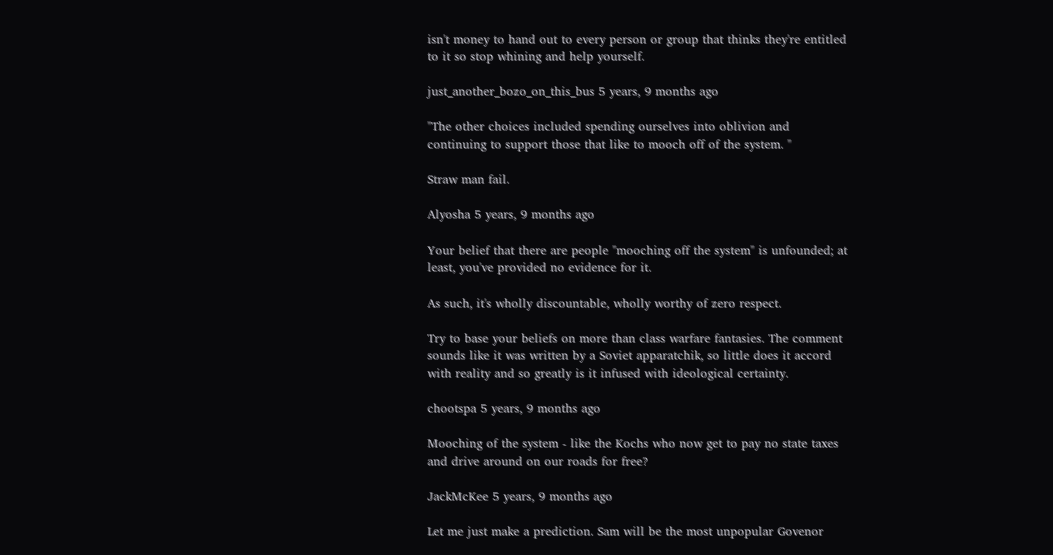isn't money to hand out to every person or group that thinks they're entitled to it so stop whining and help yourself.

just_another_bozo_on_this_bus 5 years, 9 months ago

"The other choices included spending ourselves into oblivion and continuing to support those that like to mooch off of the system. "

Straw man fail.

Alyosha 5 years, 9 months ago

Your belief that there are people "mooching off the system" is unfounded; at least, you've provided no evidence for it.

As such, it's wholly discountable, wholly worthy of zero respect.

Try to base your beliefs on more than class warfare fantasies. The comment sounds like it was written by a Soviet apparatchik, so little does it accord with reality and so greatly is it infused with ideological certainty.

chootspa 5 years, 9 months ago

Mooching of the system - like the Kochs who now get to pay no state taxes and drive around on our roads for free?

JackMcKee 5 years, 9 months ago

Let me just make a prediction. Sam will be the most unpopular Govenor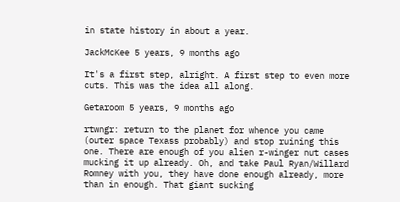in state history in about a year.

JackMcKee 5 years, 9 months ago

It's a first step, alright. A first step to even more cuts. This was the idea all along.

Getaroom 5 years, 9 months ago

rtwngr: return to the planet for whence you came (outer space Texass probably) and stop ruining this one. There are enough of you alien r-winger nut cases mucking it up already. Oh, and take Paul Ryan/Willard Romney with you, they have done enough already, more than in enough. That giant sucking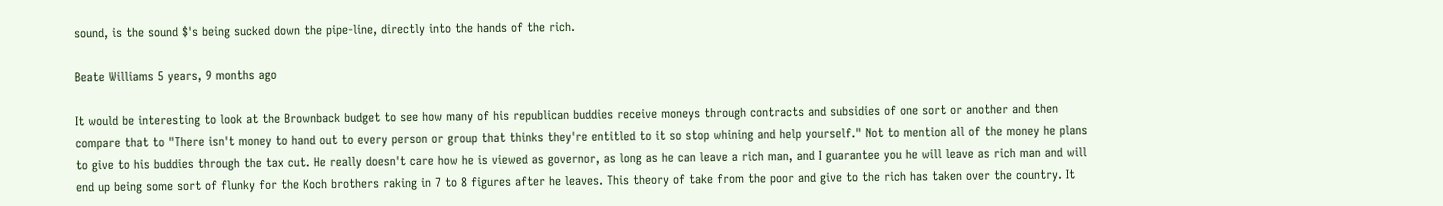sound, is the sound $'s being sucked down the pipe-line, directly into the hands of the rich.

Beate Williams 5 years, 9 months ago

It would be interesting to look at the Brownback budget to see how many of his republican buddies receive moneys through contracts and subsidies of one sort or another and then compare that to "There isn't money to hand out to every person or group that thinks they're entitled to it so stop whining and help yourself." Not to mention all of the money he plans to give to his buddies through the tax cut. He really doesn't care how he is viewed as governor, as long as he can leave a rich man, and I guarantee you he will leave as rich man and will end up being some sort of flunky for the Koch brothers raking in 7 to 8 figures after he leaves. This theory of take from the poor and give to the rich has taken over the country. It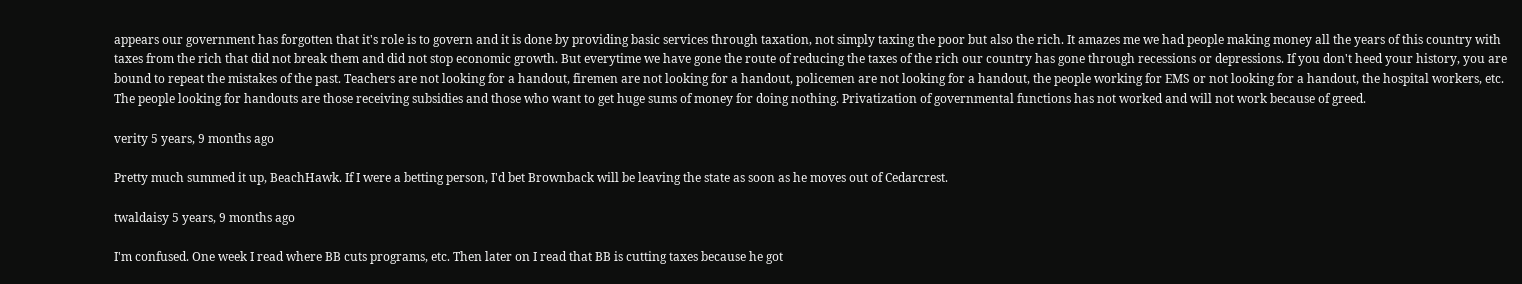appears our government has forgotten that it's role is to govern and it is done by providing basic services through taxation, not simply taxing the poor but also the rich. It amazes me we had people making money all the years of this country with taxes from the rich that did not break them and did not stop economic growth. But everytime we have gone the route of reducing the taxes of the rich our country has gone through recessions or depressions. If you don't heed your history, you are bound to repeat the mistakes of the past. Teachers are not looking for a handout, firemen are not looking for a handout, policemen are not looking for a handout, the people working for EMS or not looking for a handout, the hospital workers, etc. The people looking for handouts are those receiving subsidies and those who want to get huge sums of money for doing nothing. Privatization of governmental functions has not worked and will not work because of greed.

verity 5 years, 9 months ago

Pretty much summed it up, BeachHawk. If I were a betting person, I'd bet Brownback will be leaving the state as soon as he moves out of Cedarcrest.

twaldaisy 5 years, 9 months ago

I'm confused. One week I read where BB cuts programs, etc. Then later on I read that BB is cutting taxes because he got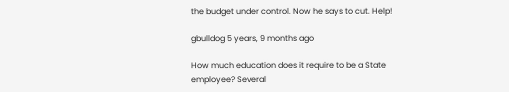the budget under control. Now he says to cut. Help!

gbulldog 5 years, 9 months ago

How much education does it require to be a State employee? Several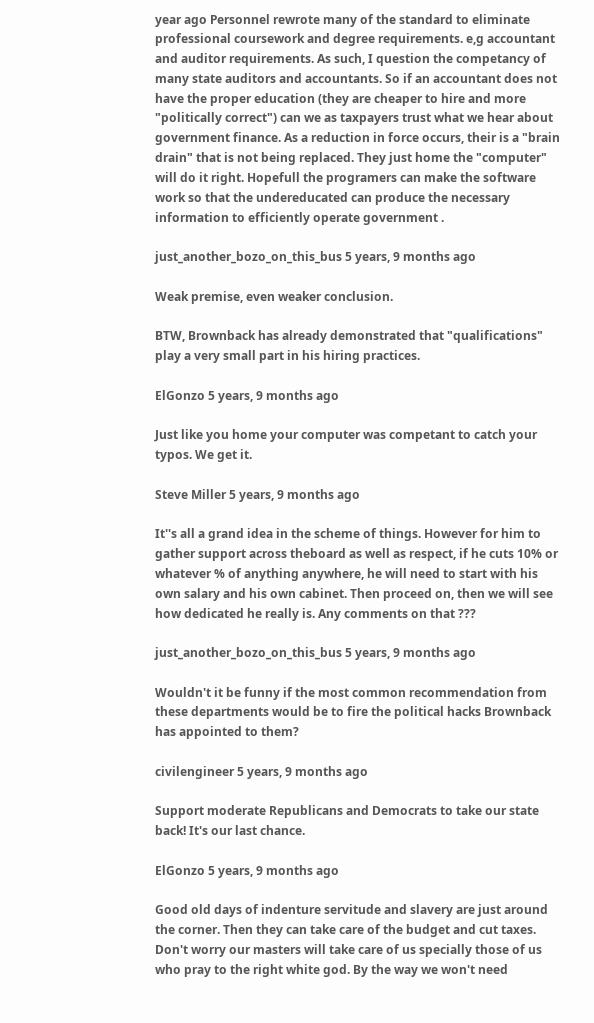year ago Personnel rewrote many of the standard to eliminate professional coursework and degree requirements. e,g accountant and auditor requirements. As such, I question the competancy of many state auditors and accountants. So if an accountant does not have the proper education (they are cheaper to hire and more "politically correct") can we as taxpayers trust what we hear about government finance. As a reduction in force occurs, their is a "brain drain" that is not being replaced. They just home the "computer" will do it right. Hopefull the programers can make the software work so that the undereducated can produce the necessary information to efficiently operate government .

just_another_bozo_on_this_bus 5 years, 9 months ago

Weak premise, even weaker conclusion.

BTW, Brownback has already demonstrated that "qualifications" play a very small part in his hiring practices.

ElGonzo 5 years, 9 months ago

Just like you home your computer was competant to catch your typos. We get it.

Steve Miller 5 years, 9 months ago

It''s all a grand idea in the scheme of things. However for him to gather support across theboard as well as respect, if he cuts 10% or whatever % of anything anywhere, he will need to start with his own salary and his own cabinet. Then proceed on, then we will see how dedicated he really is. Any comments on that ???

just_another_bozo_on_this_bus 5 years, 9 months ago

Wouldn't it be funny if the most common recommendation from these departments would be to fire the political hacks Brownback has appointed to them?

civilengineer 5 years, 9 months ago

Support moderate Republicans and Democrats to take our state back! It's our last chance.

ElGonzo 5 years, 9 months ago

Good old days of indenture servitude and slavery are just around the corner. Then they can take care of the budget and cut taxes. Don't worry our masters will take care of us specially those of us who pray to the right white god. By the way we won't need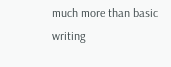much more than basic writing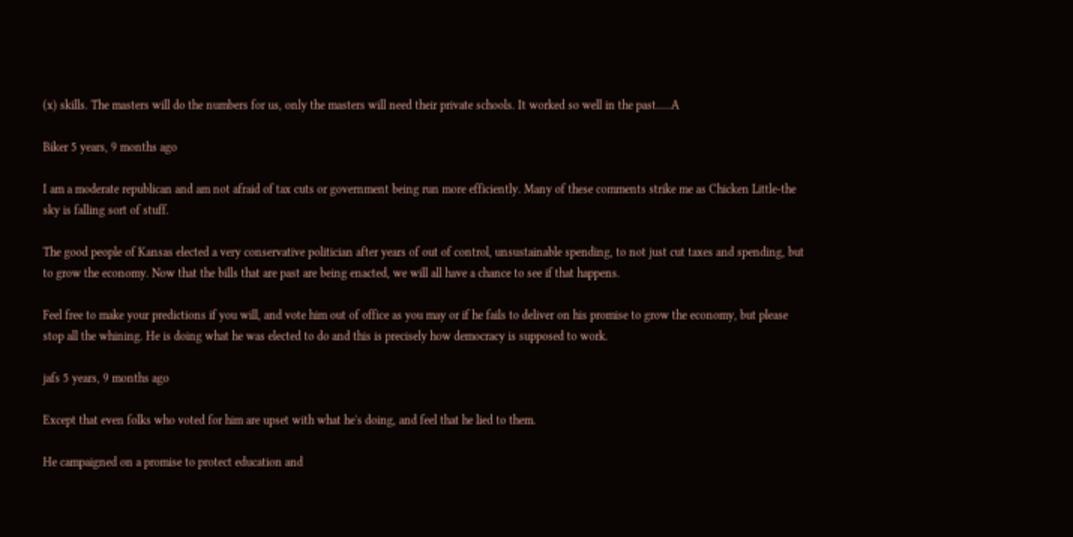(x) skills. The masters will do the numbers for us, only the masters will need their private schools. It worked so well in the past.....A

Biker 5 years, 9 months ago

I am a moderate republican and am not afraid of tax cuts or government being run more efficiently. Many of these comments strike me as Chicken Little-the sky is falling sort of stuff.

The good people of Kansas elected a very conservative politician after years of out of control, unsustainable spending, to not just cut taxes and spending, but to grow the economy. Now that the bills that are past are being enacted, we will all have a chance to see if that happens.

Feel free to make your predictions if you will, and vote him out of office as you may or if he fails to deliver on his promise to grow the economy, but please stop all the whining. He is doing what he was elected to do and this is precisely how democracy is supposed to work.

jafs 5 years, 9 months ago

Except that even folks who voted for him are upset with what he's doing, and feel that he lied to them.

He campaigned on a promise to protect education and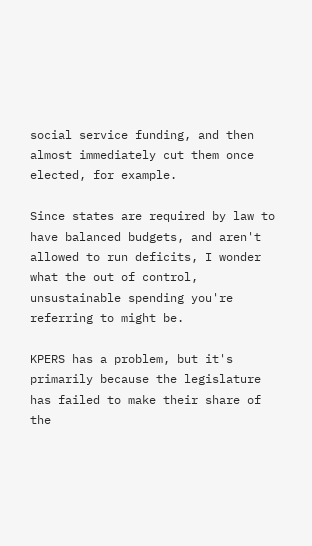social service funding, and then almost immediately cut them once elected, for example.

Since states are required by law to have balanced budgets, and aren't allowed to run deficits, I wonder what the out of control, unsustainable spending you're referring to might be.

KPERS has a problem, but it's primarily because the legislature has failed to make their share of the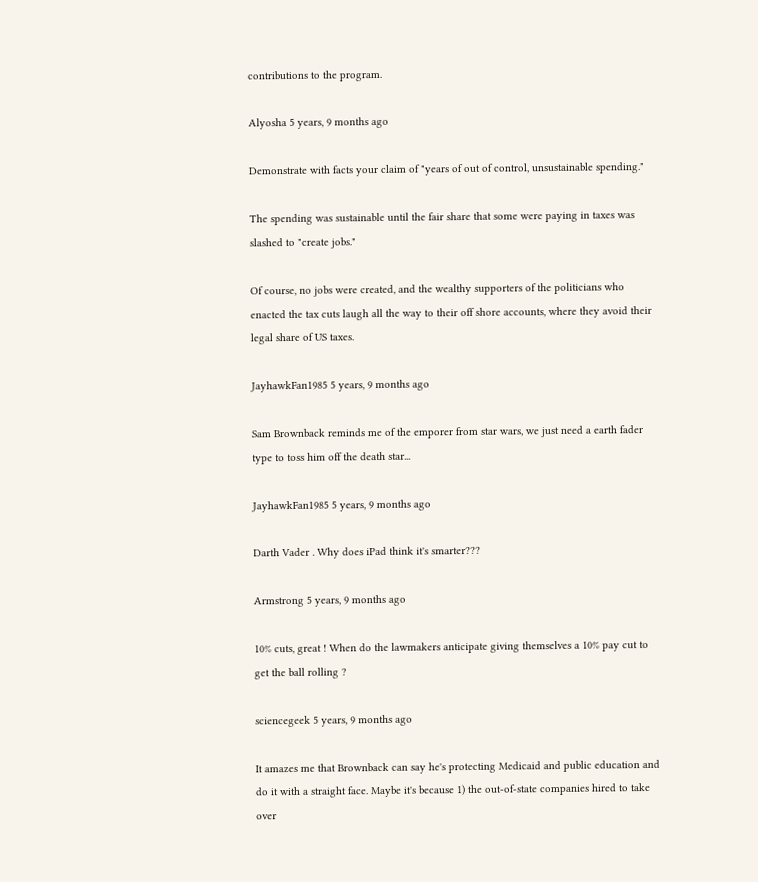contributions to the program.

Alyosha 5 years, 9 months ago

Demonstrate with facts your claim of "years of out of control, unsustainable spending."

The spending was sustainable until the fair share that some were paying in taxes was slashed to "create jobs."

Of course, no jobs were created, and the wealthy supporters of the politicians who enacted the tax cuts laugh all the way to their off shore accounts, where they avoid their legal share of US taxes.

JayhawkFan1985 5 years, 9 months ago

Sam Brownback reminds me of the emporer from star wars, we just need a earth fader type to toss him off the death star...

JayhawkFan1985 5 years, 9 months ago

Darth Vader . Why does iPad think it's smarter???

Armstrong 5 years, 9 months ago

10% cuts, great ! When do the lawmakers anticipate giving themselves a 10% pay cut to get the ball rolling ?

sciencegeek 5 years, 9 months ago

It amazes me that Brownback can say he's protecting Medicaid and public education and do it with a straight face. Maybe it's because 1) the out-of-state companies hired to take over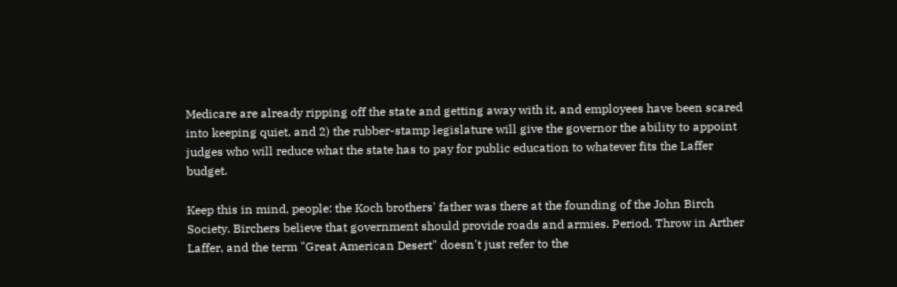Medicare are already ripping off the state and getting away with it, and employees have been scared into keeping quiet, and 2) the rubber-stamp legislature will give the governor the ability to appoint judges who will reduce what the state has to pay for public education to whatever fits the Laffer budget.

Keep this in mind, people: the Koch brothers' father was there at the founding of the John Birch Society. Birchers believe that government should provide roads and armies. Period. Throw in Arther Laffer, and the term "Great American Desert" doesn't just refer to the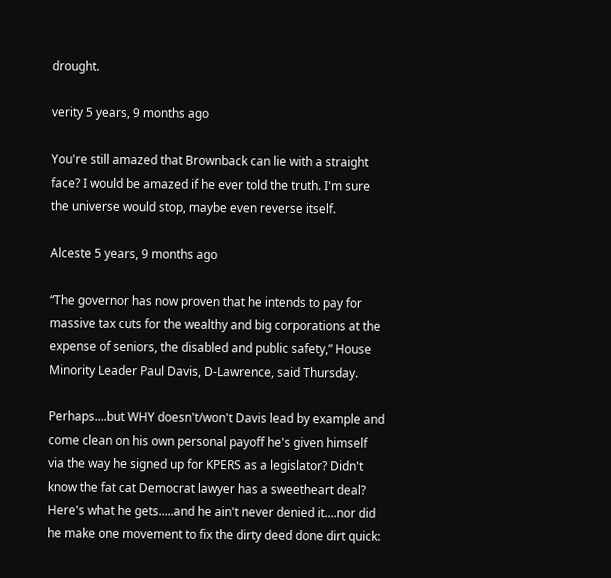drought.

verity 5 years, 9 months ago

You're still amazed that Brownback can lie with a straight face? I would be amazed if he ever told the truth. I'm sure the universe would stop, maybe even reverse itself.

Alceste 5 years, 9 months ago

“The governor has now proven that he intends to pay for massive tax cuts for the wealthy and big corporations at the expense of seniors, the disabled and public safety,” House Minority Leader Paul Davis, D-Lawrence, said Thursday.

Perhaps....but WHY doesn't/won't Davis lead by example and come clean on his own personal payoff he's given himself via the way he signed up for KPERS as a legislator? Didn't know the fat cat Democrat lawyer has a sweetheart deal? Here's what he gets.....and he ain't never denied it....nor did he make one movement to fix the dirty deed done dirt quick: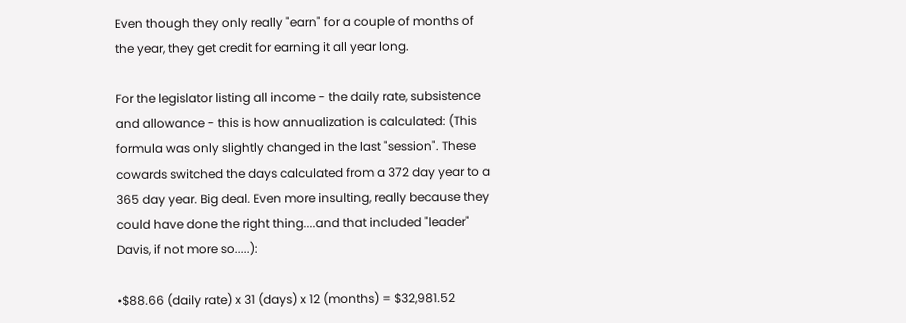Even though they only really "earn" for a couple of months of the year, they get credit for earning it all year long.

For the legislator listing all income - the daily rate, subsistence and allowance - this is how annualization is calculated: (This formula was only slightly changed in the last "session". These cowards switched the days calculated from a 372 day year to a 365 day year. Big deal. Even more insulting, really because they could have done the right thing....and that included "leader" Davis, if not more so.....):

•$88.66 (daily rate) x 31 (days) x 12 (months) = $32,981.52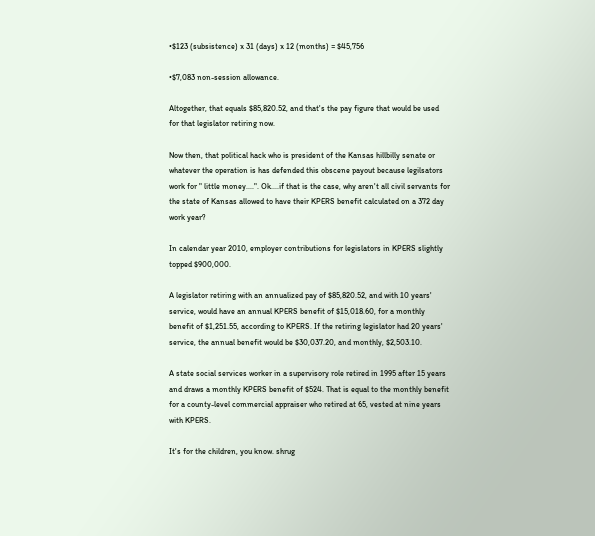•$123 (subsistence) x 31 (days) x 12 (months) = $45,756

•$7,083 non-session allowance.

Altogether, that equals $85,820.52, and that's the pay figure that would be used for that legislator retiring now.

Now then, that political hack who is president of the Kansas hillbilly senate or whatever the operation is has defended this obscene payout because legilsators work for " little money....". Ok....if that is the case, why aren't all civil servants for the state of Kansas allowed to have their KPERS benefit calculated on a 372 day work year?

In calendar year 2010, employer contributions for legislators in KPERS slightly topped $900,000.

A legislator retiring with an annualized pay of $85,820.52, and with 10 years' service, would have an annual KPERS benefit of $15,018.60, for a monthly benefit of $1,251.55, according to KPERS. If the retiring legislator had 20 years' service, the annual benefit would be $30,037.20, and monthly, $2,503.10.

A state social services worker in a supervisory role retired in 1995 after 15 years and draws a monthly KPERS benefit of $524. That is equal to the monthly benefit for a county-level commercial appraiser who retired at 65, vested at nine years with KPERS.

It's for the children, you know. shrug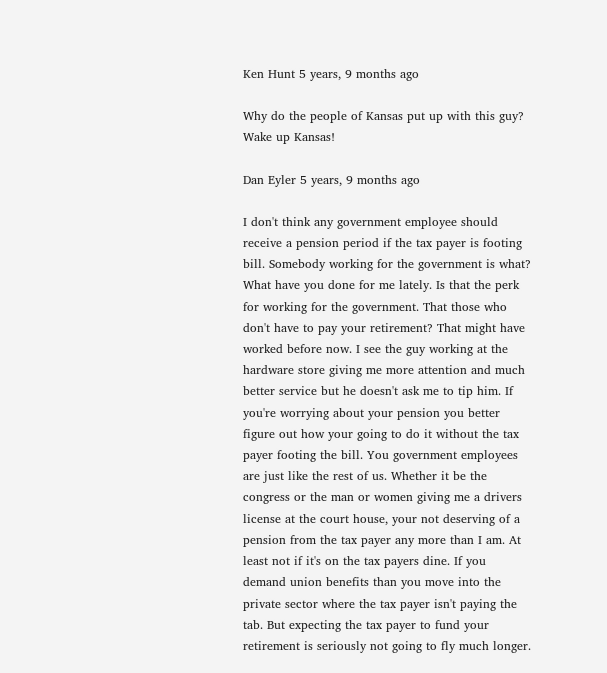Ken Hunt 5 years, 9 months ago

Why do the people of Kansas put up with this guy? Wake up Kansas!

Dan Eyler 5 years, 9 months ago

I don't think any government employee should receive a pension period if the tax payer is footing bill. Somebody working for the government is what? What have you done for me lately. Is that the perk for working for the government. That those who don't have to pay your retirement? That might have worked before now. I see the guy working at the hardware store giving me more attention and much better service but he doesn't ask me to tip him. If you're worrying about your pension you better figure out how your going to do it without the tax payer footing the bill. You government employees are just like the rest of us. Whether it be the congress or the man or women giving me a drivers license at the court house, your not deserving of a pension from the tax payer any more than I am. At least not if it's on the tax payers dine. If you demand union benefits than you move into the private sector where the tax payer isn't paying the tab. But expecting the tax payer to fund your retirement is seriously not going to fly much longer.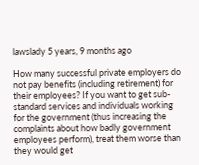lawslady 5 years, 9 months ago

How many successful private employers do not pay benefits (including retirement) for their employees? If you want to get sub-standard services and individuals working for the government (thus increasing the complaints about how badly government employees perform), treat them worse than they would get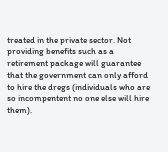treated in the private sector. Not providing benefits such as a retirement package will guarantee that the government can only afford to hire the dregs (individuals who are so incompentent no one else will hire them).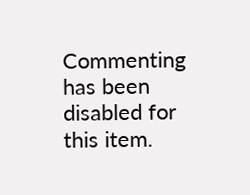Commenting has been disabled for this item.